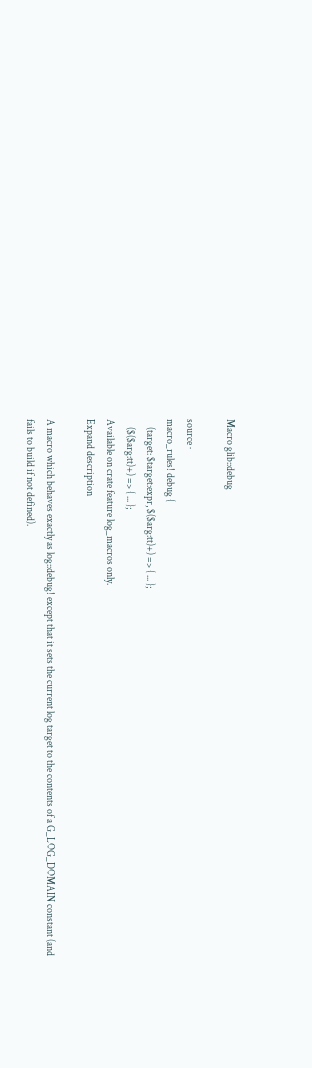Macro glib::debug

source ·
macro_rules! debug {
    (target: $target:expr, $($arg:tt)+) => { ... };
    ($($arg:tt)+) => { ... };
Available on crate feature log_macros only.
Expand description

A macro which behaves exactly as log::debug! except that it sets the current log target to the contents of a G_LOG_DOMAIN constant (and fails to build if not defined).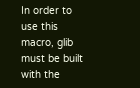In order to use this macro, glib must be built with the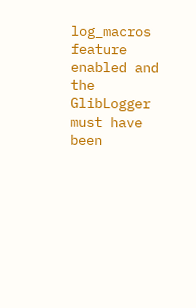log_macros feature enabled and the GlibLogger must have been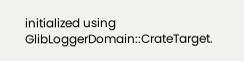initialized using GlibLoggerDomain::CrateTarget.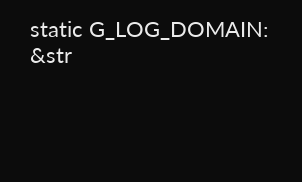static G_LOG_DOMAIN: &str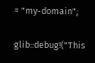= "my-domain";

glib::debug!("This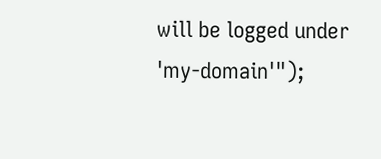will be logged under 'my-domain'");